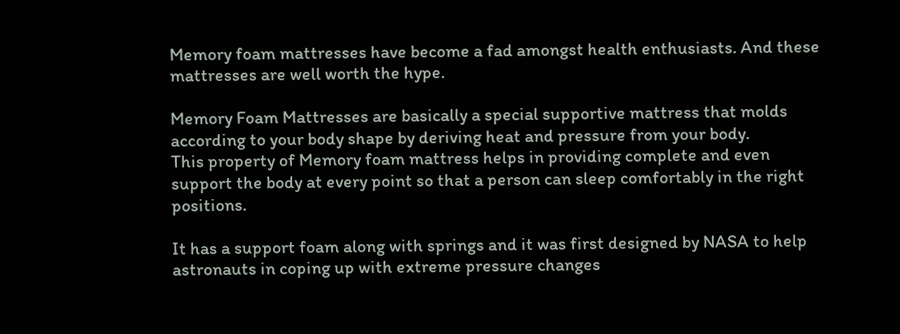Memory foam mattresses have become a fad amongst health enthusiasts. And these mattresses are well worth the hype.

Memory Foam Mattresses are basically a special supportive mattress that molds according to your body shape by deriving heat and pressure from your body.
This property of Memory foam mattress helps in providing complete and even support the body at every point so that a person can sleep comfortably in the right positions.

It has a support foam along with springs and it was first designed by NASA to help astronauts in coping up with extreme pressure changes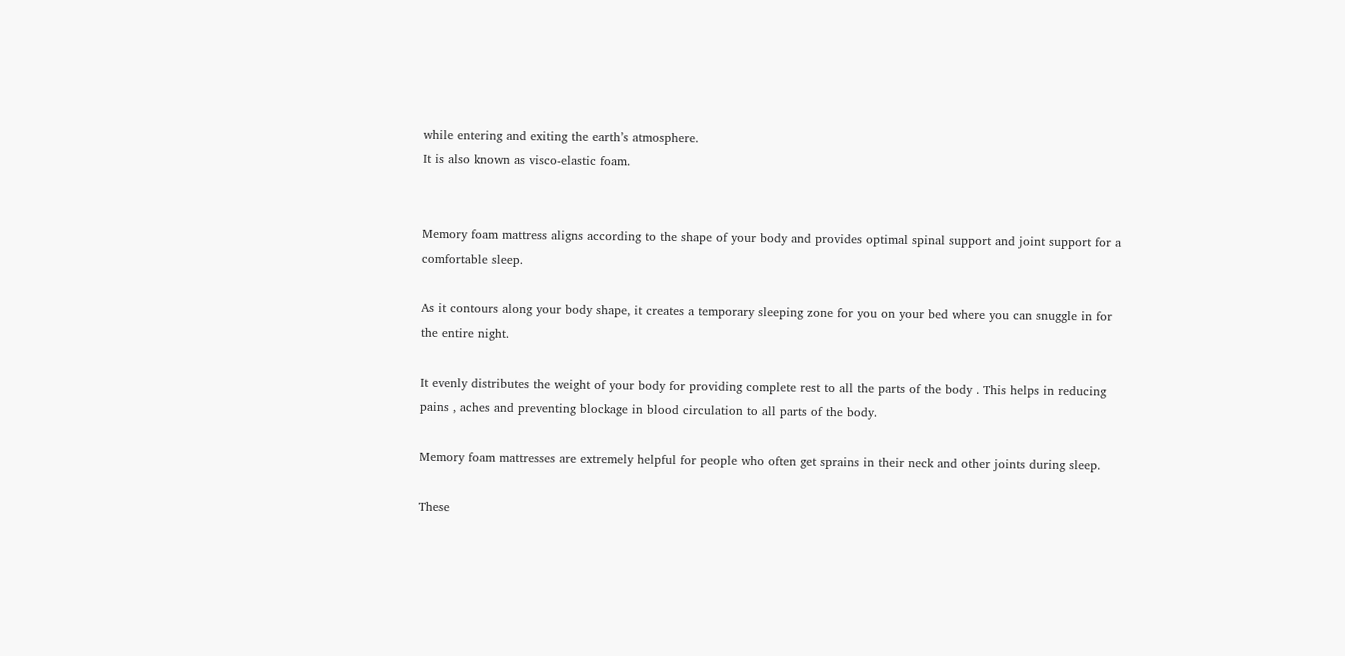while entering and exiting the earth’s atmosphere.
It is also known as visco-elastic foam.


Memory foam mattress aligns according to the shape of your body and provides optimal spinal support and joint support for a comfortable sleep.

As it contours along your body shape, it creates a temporary sleeping zone for you on your bed where you can snuggle in for the entire night.

It evenly distributes the weight of your body for providing complete rest to all the parts of the body . This helps in reducing pains , aches and preventing blockage in blood circulation to all parts of the body.

Memory foam mattresses are extremely helpful for people who often get sprains in their neck and other joints during sleep.

These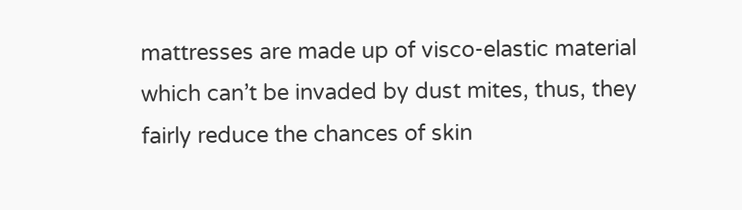mattresses are made up of visco-elastic material which can’t be invaded by dust mites, thus, they fairly reduce the chances of skin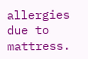allergies due to mattress.